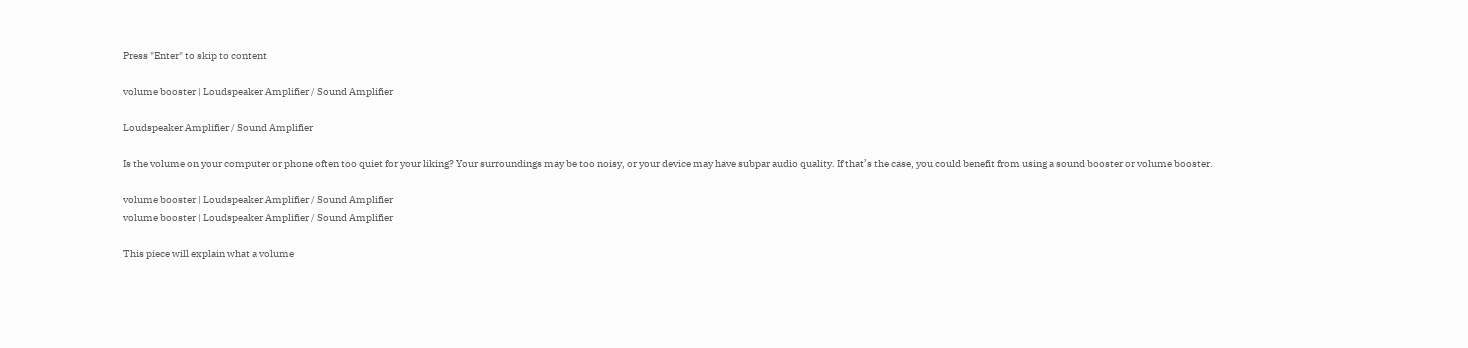Press "Enter" to skip to content

volume booster | Loudspeaker Amplifier / Sound Amplifier

Loudspeaker Amplifier / Sound Amplifier

Is the volume on your computer or phone often too quiet for your liking? Your surroundings may be too noisy, or your device may have subpar audio quality. If that’s the case, you could benefit from using a sound booster or volume booster.

volume booster | Loudspeaker Amplifier / Sound Amplifier
volume booster | Loudspeaker Amplifier / Sound Amplifier

This piece will explain what a volume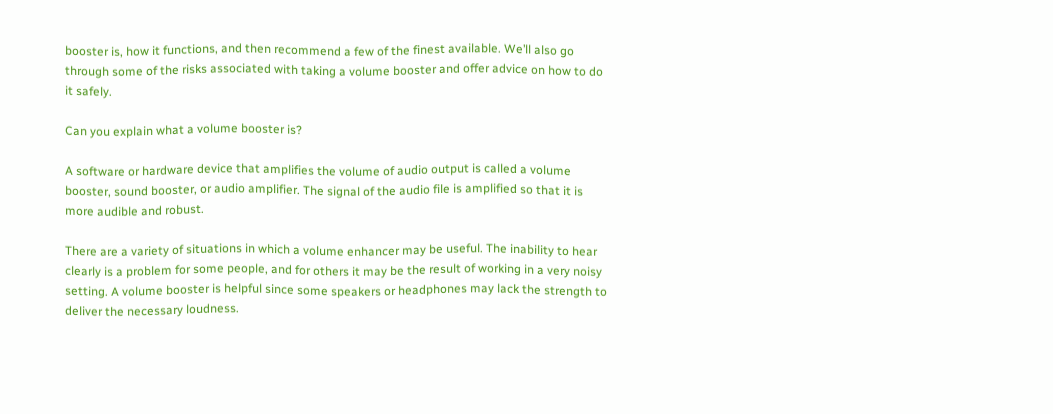booster is, how it functions, and then recommend a few of the finest available. We’ll also go through some of the risks associated with taking a volume booster and offer advice on how to do it safely.

Can you explain what a volume booster is?

A software or hardware device that amplifies the volume of audio output is called a volume booster, sound booster, or audio amplifier. The signal of the audio file is amplified so that it is more audible and robust.

There are a variety of situations in which a volume enhancer may be useful. The inability to hear clearly is a problem for some people, and for others it may be the result of working in a very noisy setting. A volume booster is helpful since some speakers or headphones may lack the strength to deliver the necessary loudness.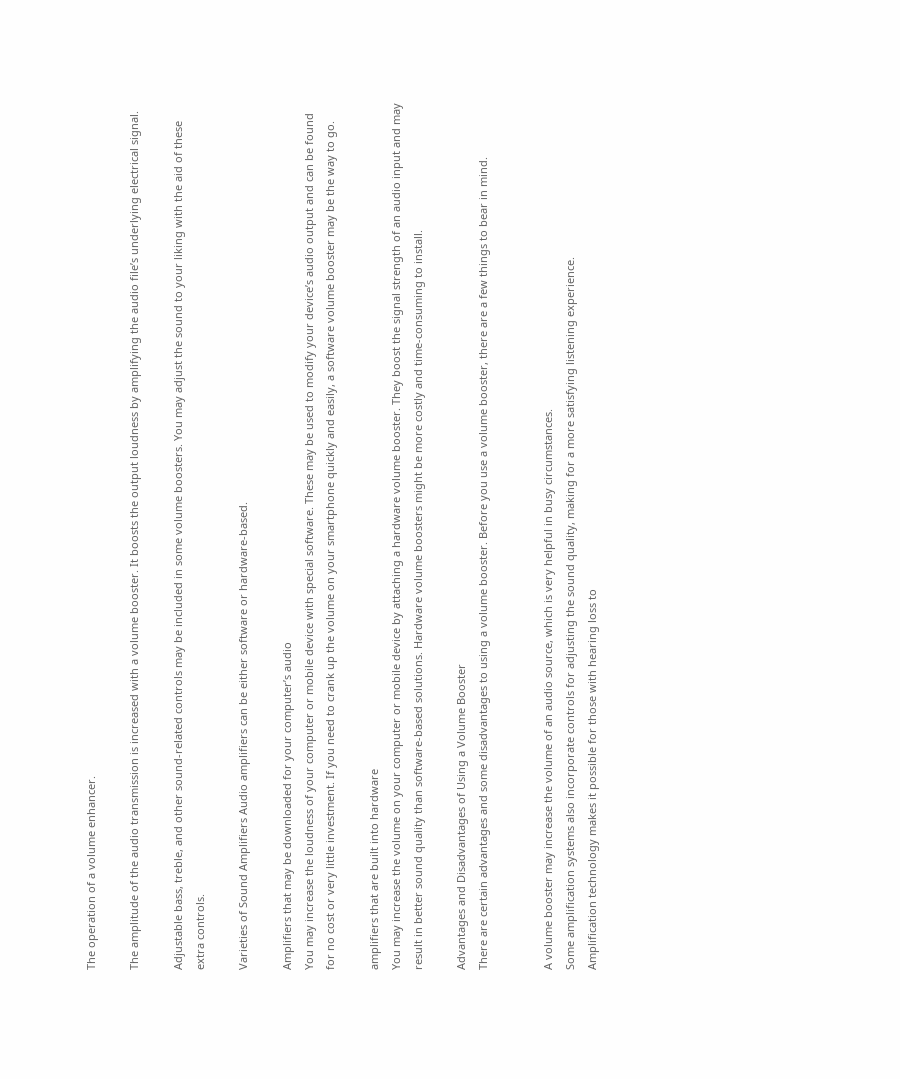The operation of a volume enhancer.

The amplitude of the audio transmission is increased with a volume booster. It boosts the output loudness by amplifying the audio file’s underlying electrical signal.

Adjustable bass, treble, and other sound-related controls may be included in some volume boosters. You may adjust the sound to your liking with the aid of these extra controls.

Varieties of Sound Amplifiers Audio amplifiers can be either software or hardware-based.

Amplifiers that may be downloaded for your computer’s audio
You may increase the loudness of your computer or mobile device with special software. These may be used to modify your device’s audio output and can be found for no cost or very little investment. If you need to crank up the volume on your smartphone quickly and easily, a software volume booster may be the way to go.

amplifiers that are built into hardware
You may increase the volume on your computer or mobile device by attaching a hardware volume booster. They boost the signal strength of an audio input and may result in better sound quality than software-based solutions. Hardware volume boosters might be more costly and time-consuming to install.

Advantages and Disadvantages of Using a Volume Booster
There are certain advantages and some disadvantages to using a volume booster. Before you use a volume booster, there are a few things to bear in mind.


A volume booster may increase the volume of an audio source, which is very helpful in busy circumstances.
Some amplification systems also incorporate controls for adjusting the sound quality, making for a more satisfying listening experience.
Amplification technology makes it possible for those with hearing loss to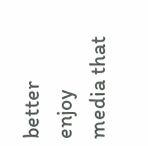better enjoy media that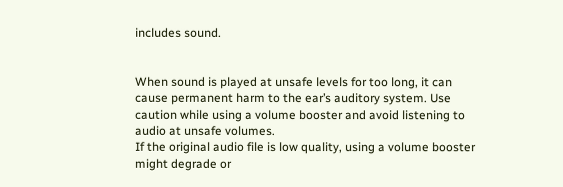includes sound.


When sound is played at unsafe levels for too long, it can cause permanent harm to the ear’s auditory system. Use caution while using a volume booster and avoid listening to audio at unsafe volumes.
If the original audio file is low quality, using a volume booster might degrade or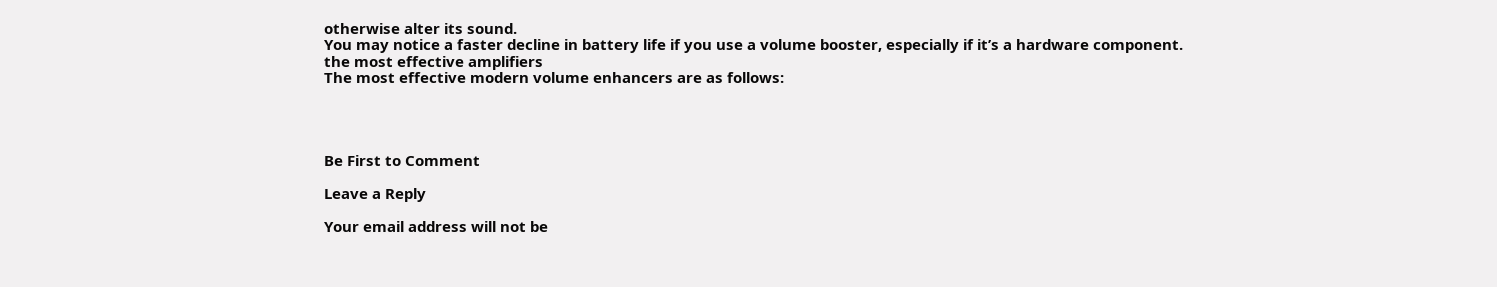otherwise alter its sound.
You may notice a faster decline in battery life if you use a volume booster, especially if it’s a hardware component.
the most effective amplifiers
The most effective modern volume enhancers are as follows:




Be First to Comment

Leave a Reply

Your email address will not be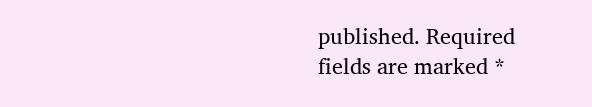published. Required fields are marked *